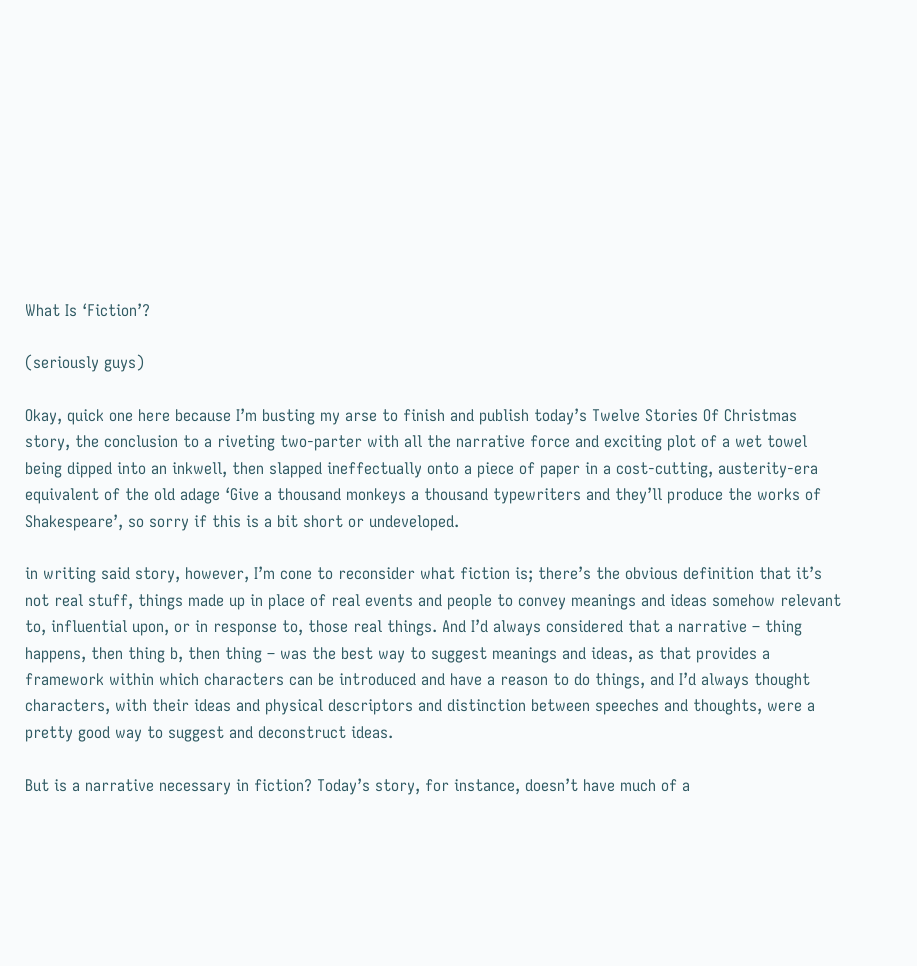What Is ‘Fiction’?

(seriously guys)

Okay, quick one here because I’m busting my arse to finish and publish today’s Twelve Stories Of Christmas story, the conclusion to a riveting two-parter with all the narrative force and exciting plot of a wet towel being dipped into an inkwell, then slapped ineffectually onto a piece of paper in a cost-cutting, austerity-era equivalent of the old adage ‘Give a thousand monkeys a thousand typewriters and they’ll produce the works of Shakespeare’, so sorry if this is a bit short or undeveloped.

in writing said story, however, I’m cone to reconsider what fiction is; there’s the obvious definition that it’s not real stuff, things made up in place of real events and people to convey meanings and ideas somehow relevant to, influential upon, or in response to, those real things. And I’d always considered that a narrative – thing happens, then thing b, then thing – was the best way to suggest meanings and ideas, as that provides a framework within which characters can be introduced and have a reason to do things, and I’d always thought characters, with their ideas and physical descriptors and distinction between speeches and thoughts, were a pretty good way to suggest and deconstruct ideas.

But is a narrative necessary in fiction? Today’s story, for instance, doesn’t have much of a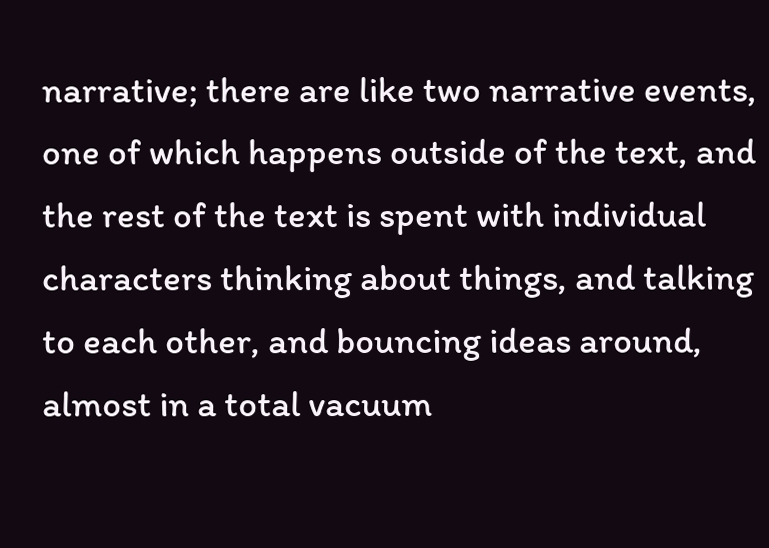narrative; there are like two narrative events, one of which happens outside of the text, and the rest of the text is spent with individual characters thinking about things, and talking to each other, and bouncing ideas around, almost in a total vacuum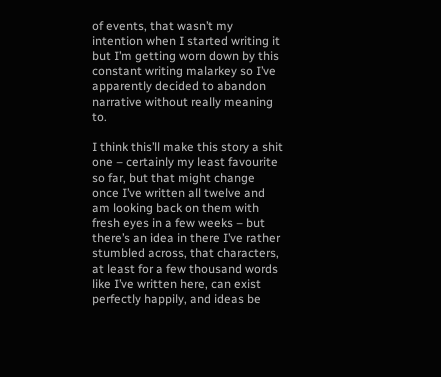of events, that wasn’t my intention when I started writing it but I’m getting worn down by this constant writing malarkey so I’ve apparently decided to abandon narrative without really meaning to.

I think this’ll make this story a shit one – certainly my least favourite so far, but that might change once I’ve written all twelve and am looking back on them with fresh eyes in a few weeks – but there’s an idea in there I’ve rather stumbled across, that characters, at least for a few thousand words like I’ve written here, can exist perfectly happily, and ideas be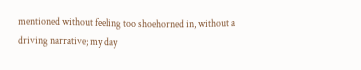mentioned without feeling too shoehorned in, without a driving narrative; my day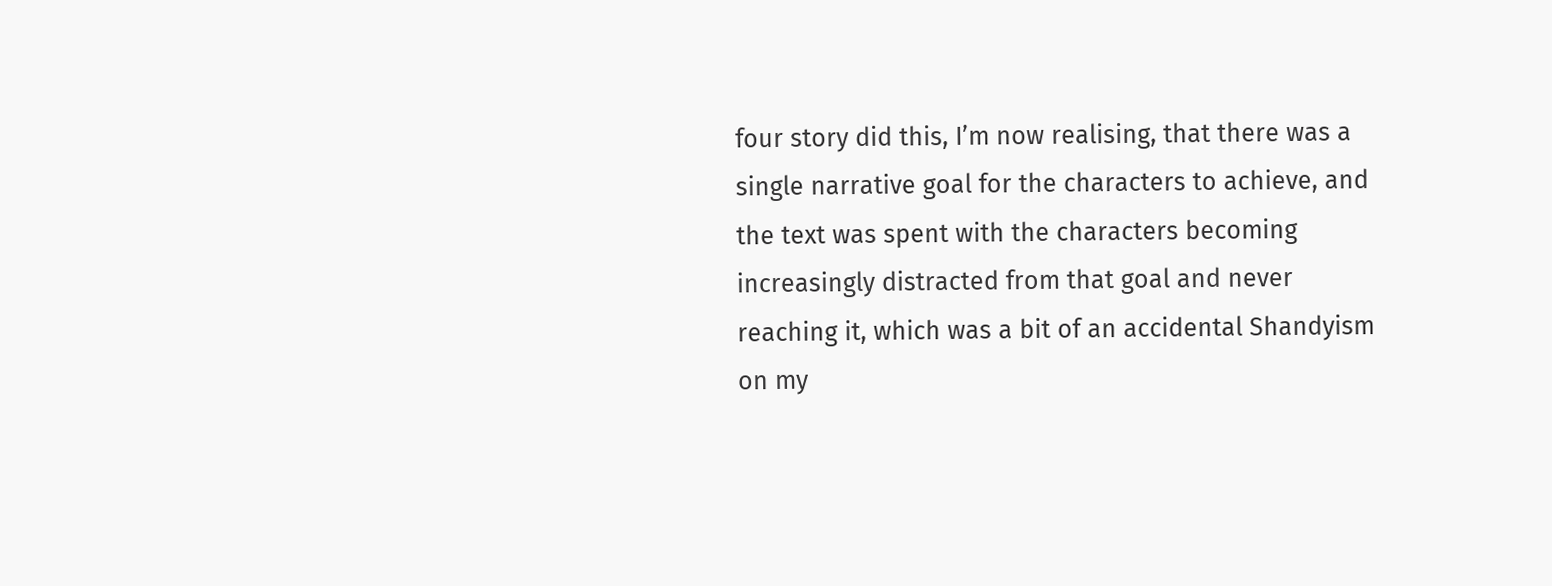four story did this, I’m now realising, that there was a single narrative goal for the characters to achieve, and the text was spent with the characters becoming increasingly distracted from that goal and never reaching it, which was a bit of an accidental Shandyism on my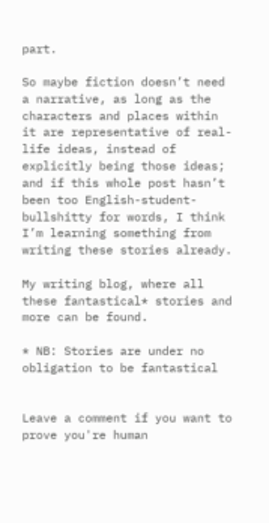part.

So maybe fiction doesn’t need a narrative, as long as the characters and places within it are representative of real-life ideas, instead of explicitly being those ideas; and if this whole post hasn’t been too English-student-bullshitty for words, I think I’m learning something from writing these stories already.

My writing blog, where all these fantastical* stories and more can be found.

* NB: Stories are under no obligation to be fantastical


Leave a comment if you want to prove you're human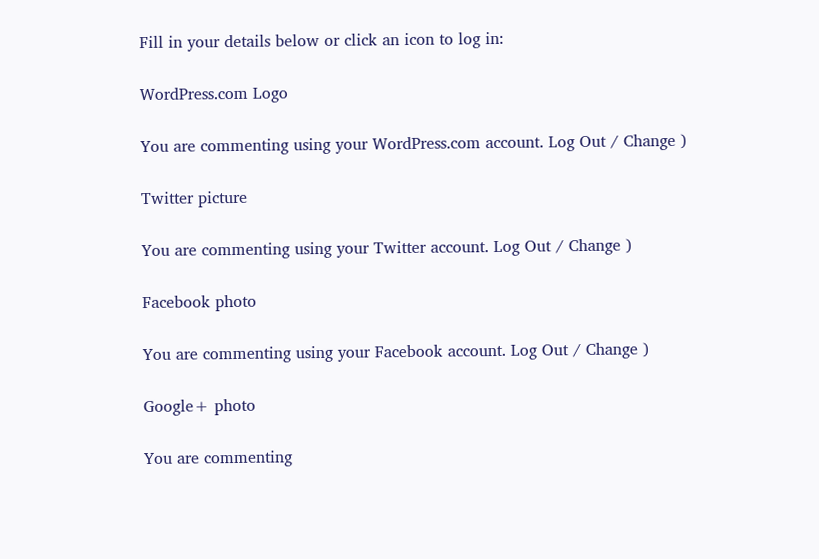Fill in your details below or click an icon to log in:

WordPress.com Logo

You are commenting using your WordPress.com account. Log Out / Change )

Twitter picture

You are commenting using your Twitter account. Log Out / Change )

Facebook photo

You are commenting using your Facebook account. Log Out / Change )

Google+ photo

You are commenting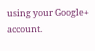using your Google+ account.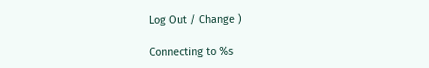Log Out / Change )

Connecting to %s